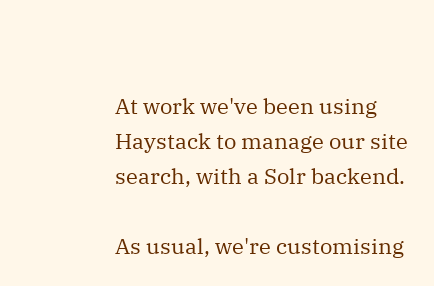At work we've been using Haystack to manage our site search, with a Solr backend.

As usual, we're customising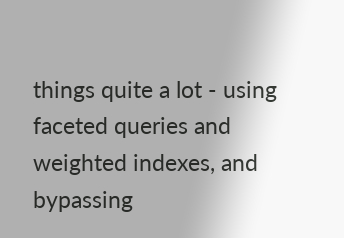things quite a lot - using faceted queries and weighted indexes, and bypassing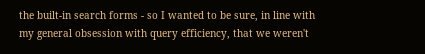the built-in search forms - so I wanted to be sure, in line with my general obsession with query efficiency, that we weren't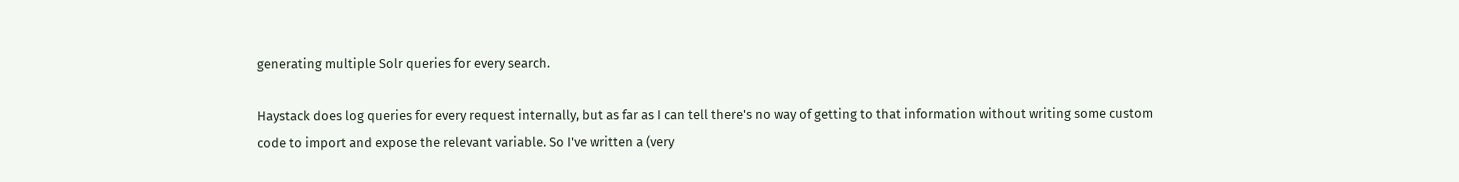generating multiple Solr queries for every search.

Haystack does log queries for every request internally, but as far as I can tell there's no way of getting to that information without writing some custom code to import and expose the relevant variable. So I've written a (very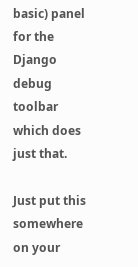basic) panel for the Django debug toolbar which does just that.

Just put this somewhere on your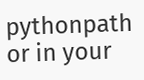pythonpath or in your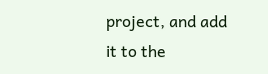project, and add it to the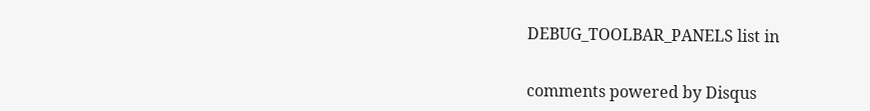DEBUG_TOOLBAR_PANELS list in


comments powered by Disqus